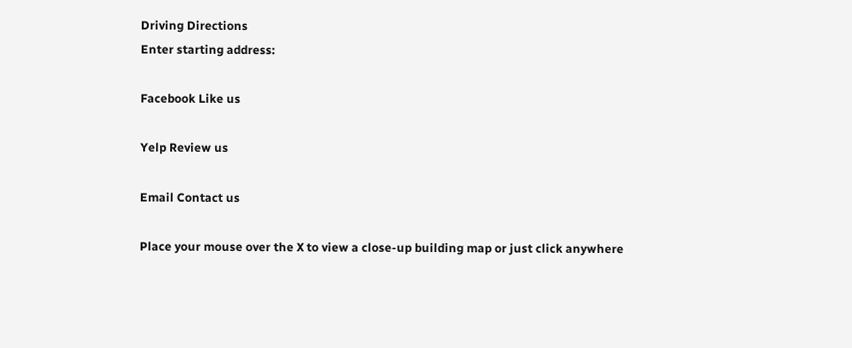Driving Directions
Enter starting address:

Facebook Like us

Yelp Review us

Email Contact us

Place your mouse over the X to view a close-up building map or just click anywhere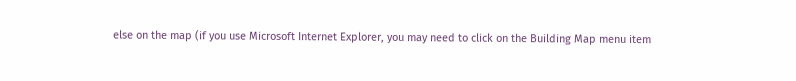else on the map (if you use Microsoft Internet Explorer, you may need to click on the Building Map menu item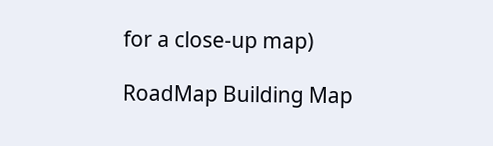for a close-up map)

RoadMap Building Map